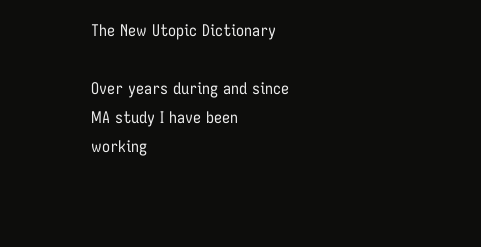The New Utopic Dictionary

Over years during and since MA study I have been working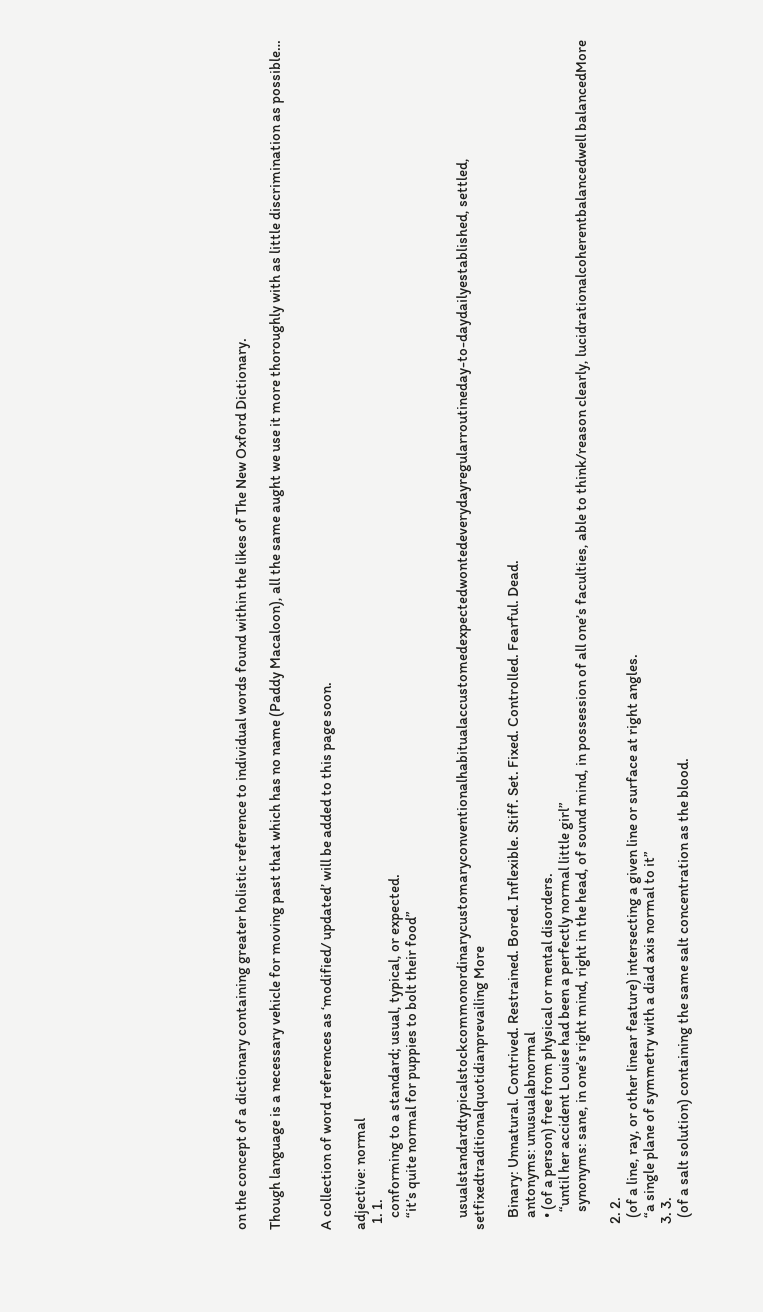on the concept of a dictionary containing greater holistic reference to individual words found within the likes of The New Oxford Dictionary.

Though language is a necessary vehicle for moving past that which has no name (Paddy Macaloon), all the same aught we use it more thoroughly with as little discrimination as possible…


A collection of word references as ‘modified/ updated’ will be added to this page soon.

adjective: normal
  1. 1.
    conforming to a standard; usual, typical, or expected.
    “it’s quite normal for puppies to bolt their food”


    usualstandardtypicalstockcommonordinarycustomaryconventionalhabitualaccustomedexpectedwontedeverydayregularroutineday-to-daydailyestablished, settled, setfixedtraditionalquotidianprevailing More

    Binary: Unnatural. Contrived. Restrained. Bored. Inflexible. Stiff. Set. Fixed. Controlled. Fearful. Dead.
    antonyms: unusualabnormal
    • (of a person) free from physical or mental disorders.
      “until her accident Louise had been a perfectly normal little girl”
      synonyms: sane, in one’s right mind, right in the head, of sound mind, in possession of all one’s faculties, able to think/reason clearly, lucidrationalcoherentbalancedwell balancedMore

  2. 2.
    (of a line, ray, or other linear feature) intersecting a given line or surface at right angles.
    “a single plane of symmetry with a diad axis normal to it”
  3. 3.
    (of a salt solution) containing the same salt concentration as the blood.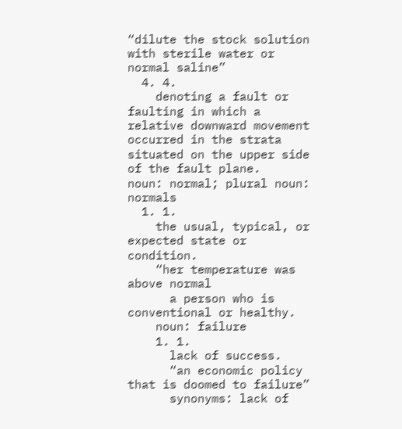“dilute the stock solution with sterile water or normal saline”
  4. 4.
    denoting a fault or faulting in which a relative downward movement occurred in the strata situated on the upper side of the fault plane.
noun: normal; plural noun: normals
  1. 1.
    the usual, typical, or expected state or condition.
    “her temperature was above normal
      a person who is conventional or healthy.
    noun: failure
    1. 1.
      lack of success.
      “an economic policy that is doomed to failure”
      synonyms: lack of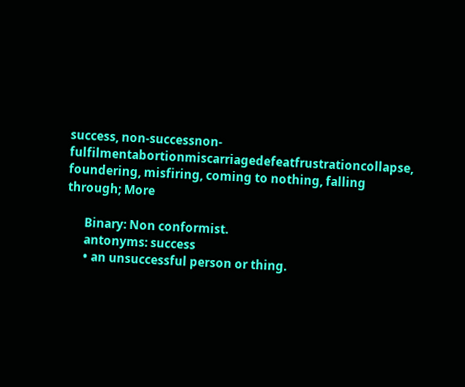success, non-successnon-fulfilmentabortionmiscarriagedefeatfrustrationcollapse, foundering, misfiring, coming to nothing, falling through; More

      Binary: Non conformist.
      antonyms: success
      • an unsuccessful person or thing.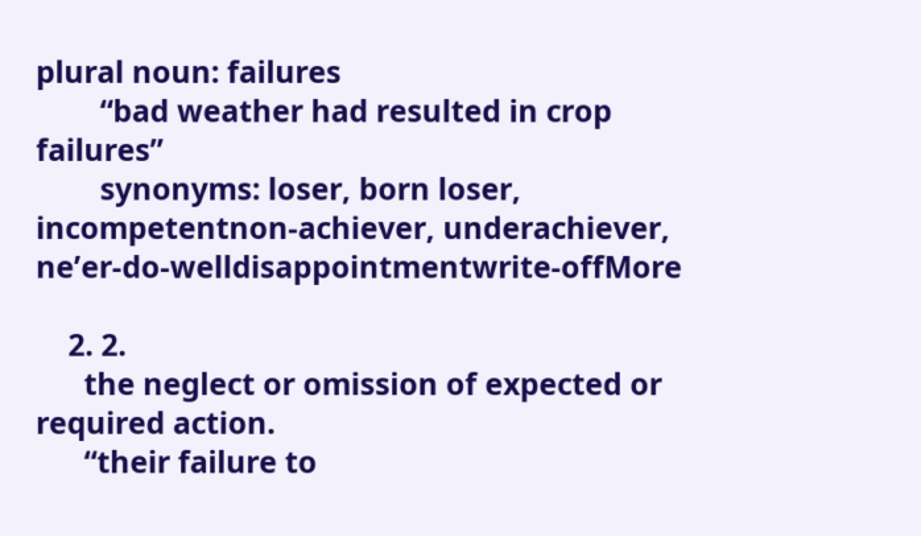plural noun: failures
        “bad weather had resulted in crop failures”
        synonyms: loser, born loser, incompetentnon-achiever, underachiever, ne’er-do-welldisappointmentwrite-offMore

    2. 2.
      the neglect or omission of expected or required action.
      “their failure to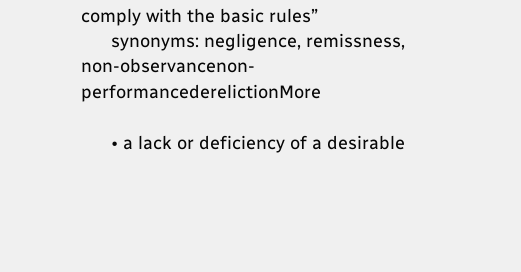comply with the basic rules”
      synonyms: negligence, remissness, non-observancenon-performancederelictionMore

      • a lack or deficiency of a desirable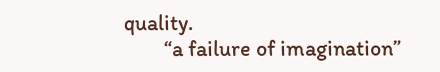quality.
        “a failure of imagination”